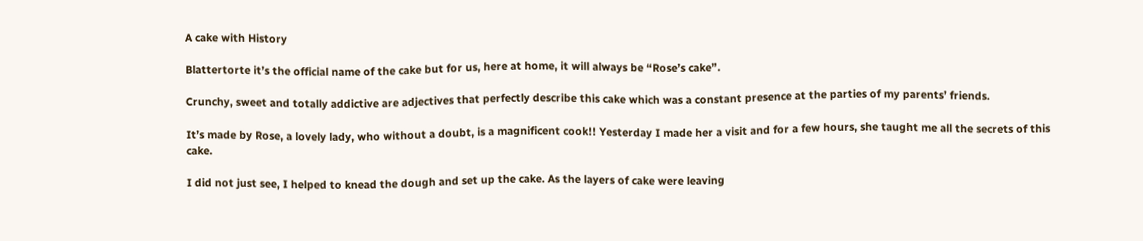A cake with History

Blattertorte it’s the official name of the cake but for us, here at home, it will always be “Rose’s cake”.

Crunchy, sweet and totally addictive are adjectives that perfectly describe this cake which was a constant presence at the parties of my parents’ friends.

It’s made by Rose, a lovely lady, who without a doubt, is a magnificent cook!! Yesterday I made her a visit and for a few hours, she taught me all the secrets of this cake.

I did not just see, I helped to knead the dough and set up the cake. As the layers of cake were leaving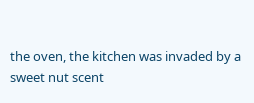the oven, the kitchen was invaded by a sweet nut scent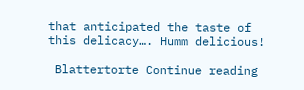that anticipated the taste of this delicacy…. Humm delicious!

 Blattertorte Continue reading